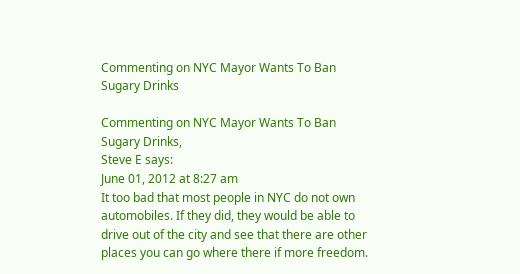Commenting on NYC Mayor Wants To Ban Sugary Drinks

Commenting on NYC Mayor Wants To Ban Sugary Drinks,
Steve E says:
June 01, 2012 at 8:27 am
It too bad that most people in NYC do not own automobiles. If they did, they would be able to drive out of the city and see that there are other places you can go where there if more freedom.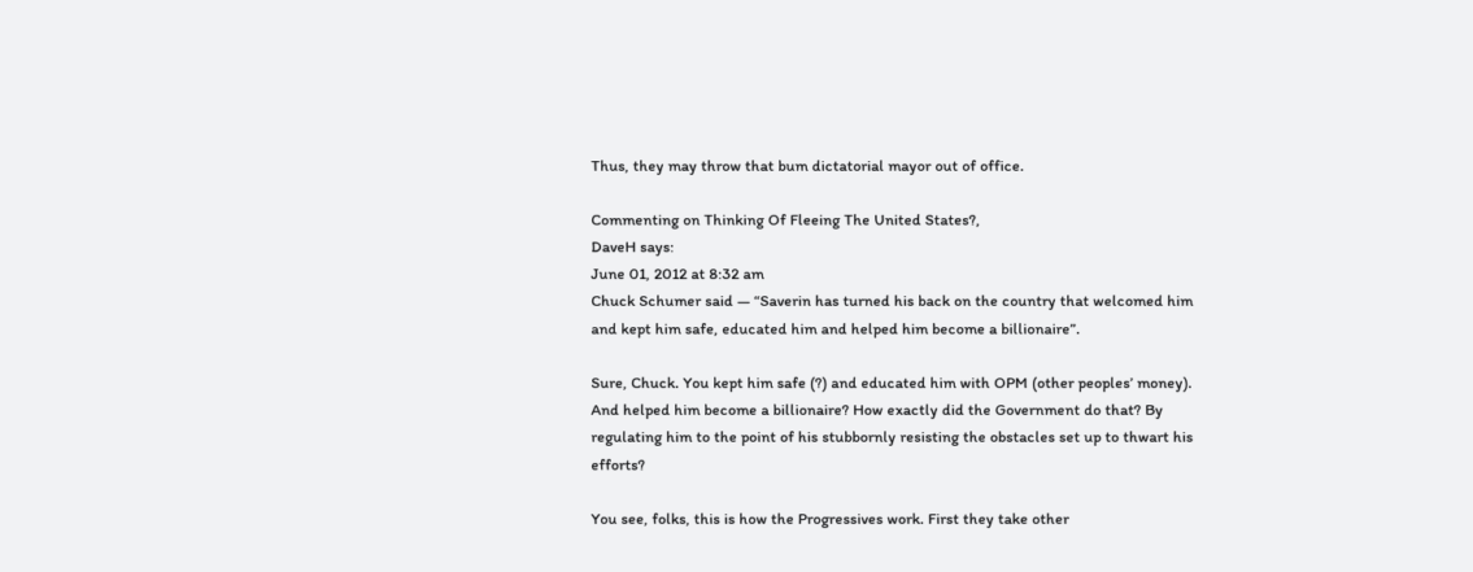Thus, they may throw that bum dictatorial mayor out of office.

Commenting on Thinking Of Fleeing The United States?,
DaveH says:
June 01, 2012 at 8:32 am
Chuck Schumer said — “Saverin has turned his back on the country that welcomed him and kept him safe, educated him and helped him become a billionaire”.

Sure, Chuck. You kept him safe (?) and educated him with OPM (other peoples’ money). And helped him become a billionaire? How exactly did the Government do that? By regulating him to the point of his stubbornly resisting the obstacles set up to thwart his efforts?

You see, folks, this is how the Progressives work. First they take other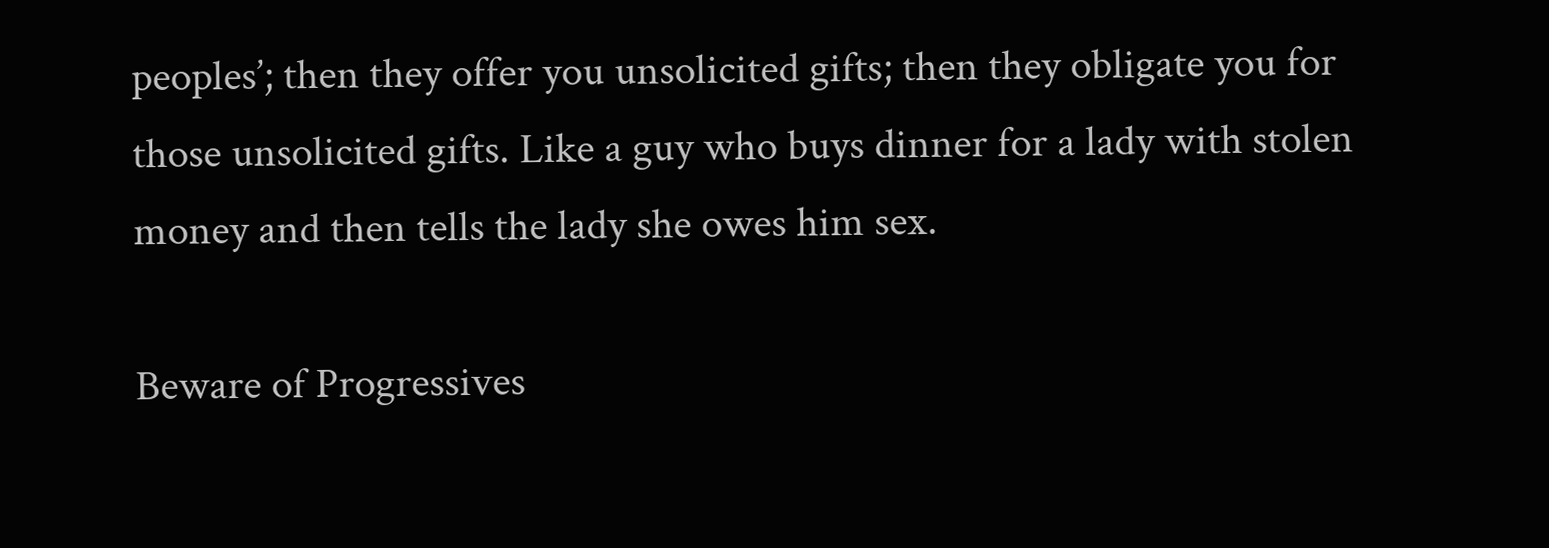peoples’; then they offer you unsolicited gifts; then they obligate you for those unsolicited gifts. Like a guy who buys dinner for a lady with stolen money and then tells the lady she owes him sex.

Beware of Progressives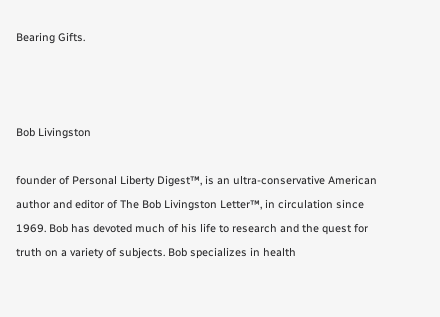Bearing Gifts.



Bob Livingston

founder of Personal Liberty Digest™, is an ultra-conservative American author and editor of The Bob Livingston Letter™, in circulation since 1969. Bob has devoted much of his life to research and the quest for truth on a variety of subjects. Bob specializes in health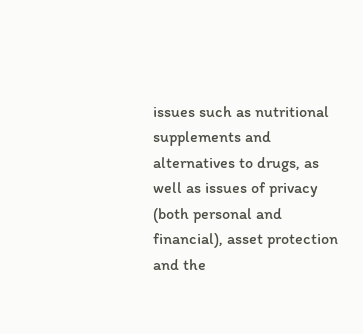issues such as nutritional supplements and alternatives to drugs, as well as issues of privacy (both personal and financial), asset protection and the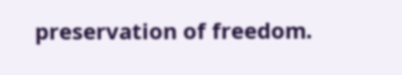preservation of freedom.